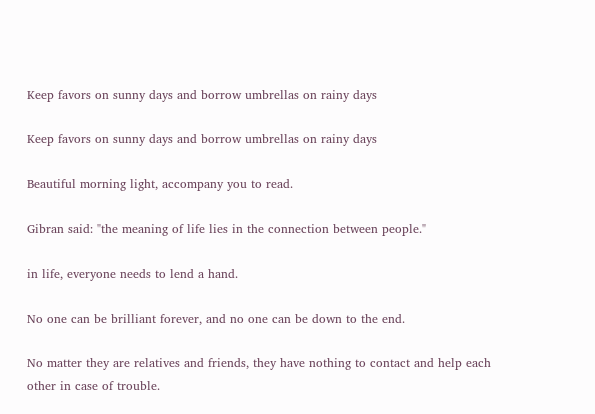Keep favors on sunny days and borrow umbrellas on rainy days

Keep favors on sunny days and borrow umbrellas on rainy days

Beautiful morning light, accompany you to read.

Gibran said: "the meaning of life lies in the connection between people."

in life, everyone needs to lend a hand.

No one can be brilliant forever, and no one can be down to the end.

No matter they are relatives and friends, they have nothing to contact and help each other in case of trouble.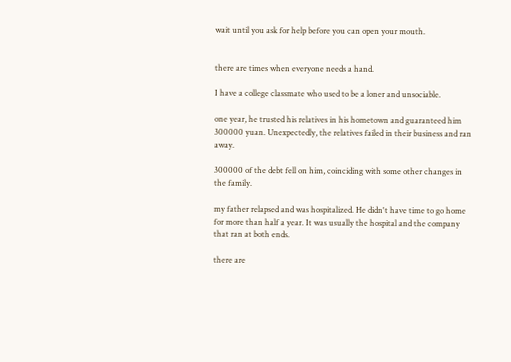wait until you ask for help before you can open your mouth.


there are times when everyone needs a hand.

I have a college classmate who used to be a loner and unsociable.

one year, he trusted his relatives in his hometown and guaranteed him 300000 yuan. Unexpectedly, the relatives failed in their business and ran away.

300000 of the debt fell on him, coinciding with some other changes in the family.

my father relapsed and was hospitalized. He didn't have time to go home for more than half a year. It was usually the hospital and the company that ran at both ends.

there are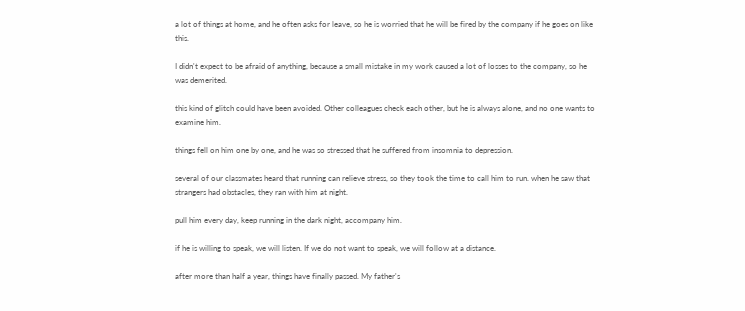a lot of things at home, and he often asks for leave, so he is worried that he will be fired by the company if he goes on like this.

I didn't expect to be afraid of anything, because a small mistake in my work caused a lot of losses to the company, so he was demerited.

this kind of glitch could have been avoided. Other colleagues check each other, but he is always alone, and no one wants to examine him.

things fell on him one by one, and he was so stressed that he suffered from insomnia to depression.

several of our classmates heard that running can relieve stress, so they took the time to call him to run. when he saw that strangers had obstacles, they ran with him at night.

pull him every day, keep running in the dark night, accompany him.

if he is willing to speak, we will listen. If we do not want to speak, we will follow at a distance.

after more than half a year, things have finally passed. My father's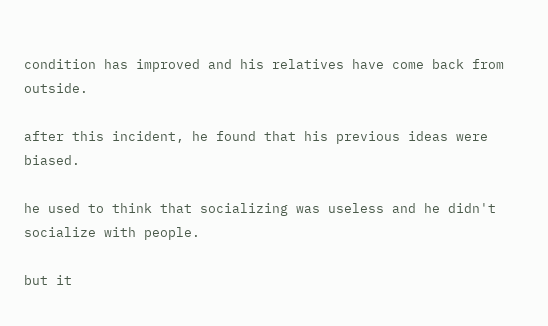condition has improved and his relatives have come back from outside.

after this incident, he found that his previous ideas were biased.

he used to think that socializing was useless and he didn't socialize with people.

but it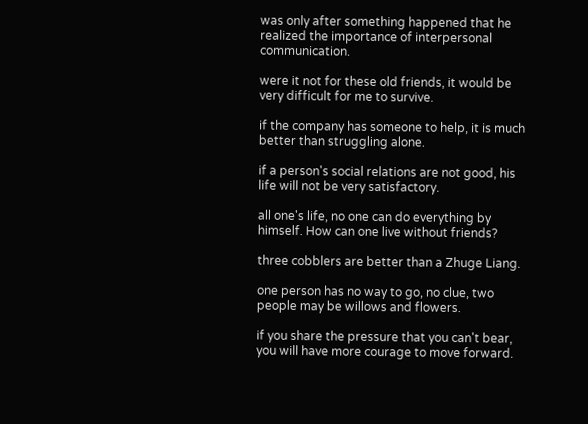was only after something happened that he realized the importance of interpersonal communication.

were it not for these old friends, it would be very difficult for me to survive.

if the company has someone to help, it is much better than struggling alone.

if a person's social relations are not good, his life will not be very satisfactory.

all one's life, no one can do everything by himself. How can one live without friends?

three cobblers are better than a Zhuge Liang.

one person has no way to go, no clue, two people may be willows and flowers.

if you share the pressure that you can't bear, you will have more courage to move forward.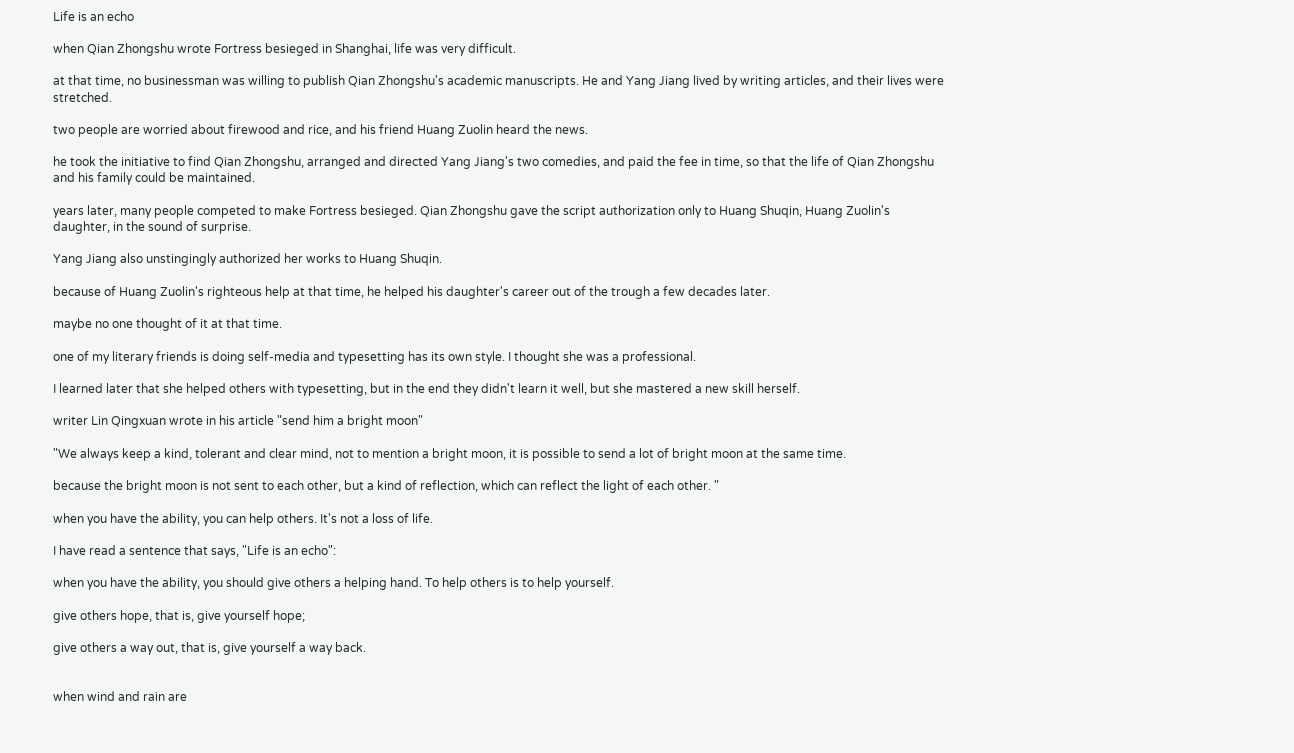Life is an echo

when Qian Zhongshu wrote Fortress besieged in Shanghai, life was very difficult.

at that time, no businessman was willing to publish Qian Zhongshu's academic manuscripts. He and Yang Jiang lived by writing articles, and their lives were stretched.

two people are worried about firewood and rice, and his friend Huang Zuolin heard the news.

he took the initiative to find Qian Zhongshu, arranged and directed Yang Jiang's two comedies, and paid the fee in time, so that the life of Qian Zhongshu and his family could be maintained.

years later, many people competed to make Fortress besieged. Qian Zhongshu gave the script authorization only to Huang Shuqin, Huang Zuolin's daughter, in the sound of surprise.

Yang Jiang also unstingingly authorized her works to Huang Shuqin.

because of Huang Zuolin's righteous help at that time, he helped his daughter's career out of the trough a few decades later.

maybe no one thought of it at that time.

one of my literary friends is doing self-media and typesetting has its own style. I thought she was a professional.

I learned later that she helped others with typesetting, but in the end they didn't learn it well, but she mastered a new skill herself.

writer Lin Qingxuan wrote in his article "send him a bright moon"

"We always keep a kind, tolerant and clear mind, not to mention a bright moon, it is possible to send a lot of bright moon at the same time.

because the bright moon is not sent to each other, but a kind of reflection, which can reflect the light of each other. "

when you have the ability, you can help others. It's not a loss of life.

I have read a sentence that says, "Life is an echo":

when you have the ability, you should give others a helping hand. To help others is to help yourself.

give others hope, that is, give yourself hope;

give others a way out, that is, give yourself a way back.


when wind and rain are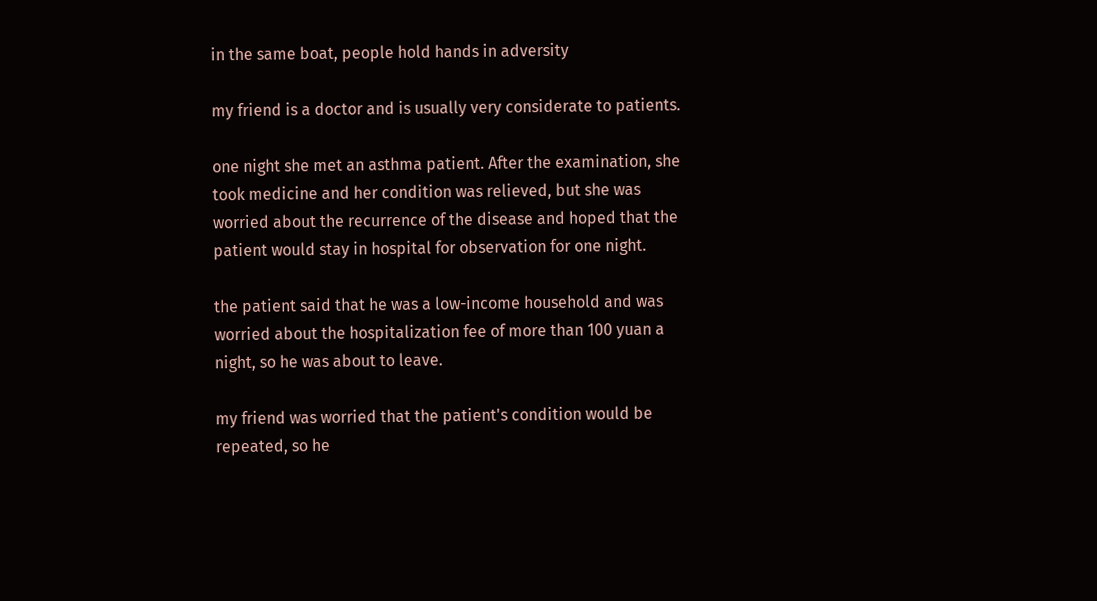in the same boat, people hold hands in adversity

my friend is a doctor and is usually very considerate to patients.

one night she met an asthma patient. After the examination, she took medicine and her condition was relieved, but she was worried about the recurrence of the disease and hoped that the patient would stay in hospital for observation for one night.

the patient said that he was a low-income household and was worried about the hospitalization fee of more than 100 yuan a night, so he was about to leave.

my friend was worried that the patient's condition would be repeated, so he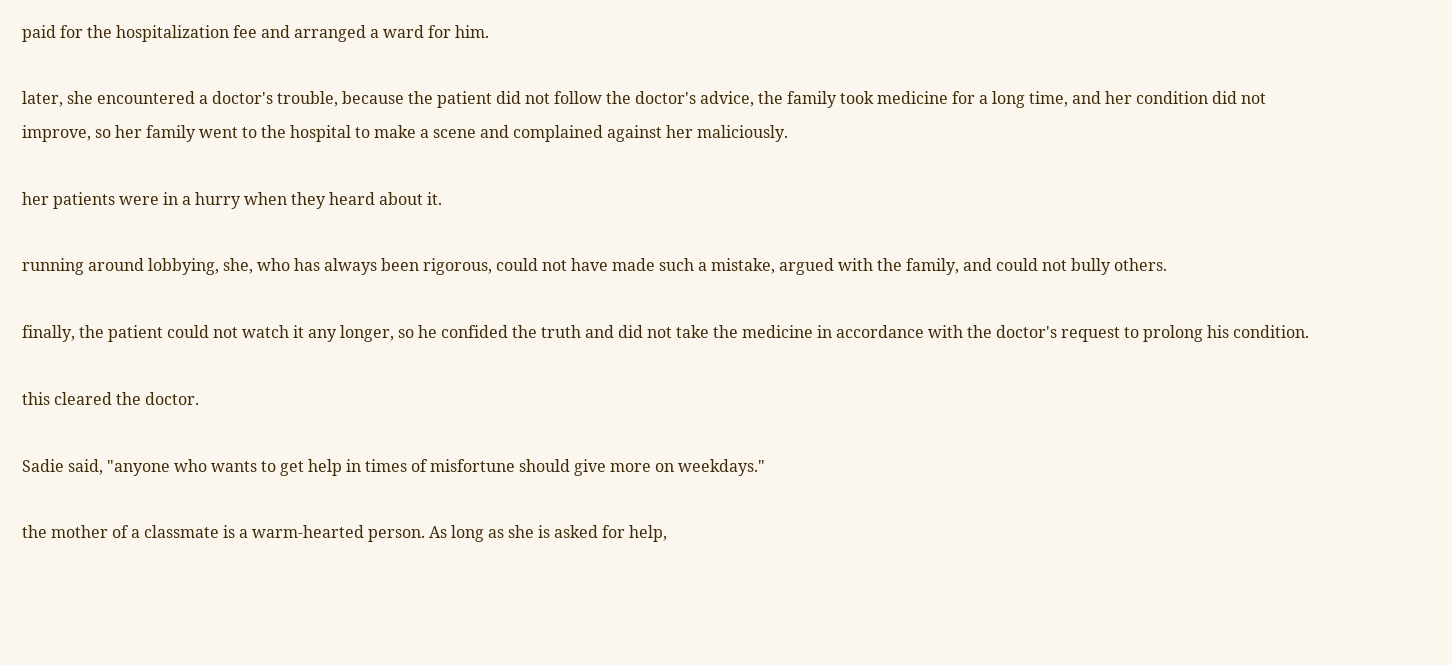paid for the hospitalization fee and arranged a ward for him.

later, she encountered a doctor's trouble, because the patient did not follow the doctor's advice, the family took medicine for a long time, and her condition did not improve, so her family went to the hospital to make a scene and complained against her maliciously.

her patients were in a hurry when they heard about it.

running around lobbying, she, who has always been rigorous, could not have made such a mistake, argued with the family, and could not bully others.

finally, the patient could not watch it any longer, so he confided the truth and did not take the medicine in accordance with the doctor's request to prolong his condition.

this cleared the doctor.

Sadie said, "anyone who wants to get help in times of misfortune should give more on weekdays."

the mother of a classmate is a warm-hearted person. As long as she is asked for help,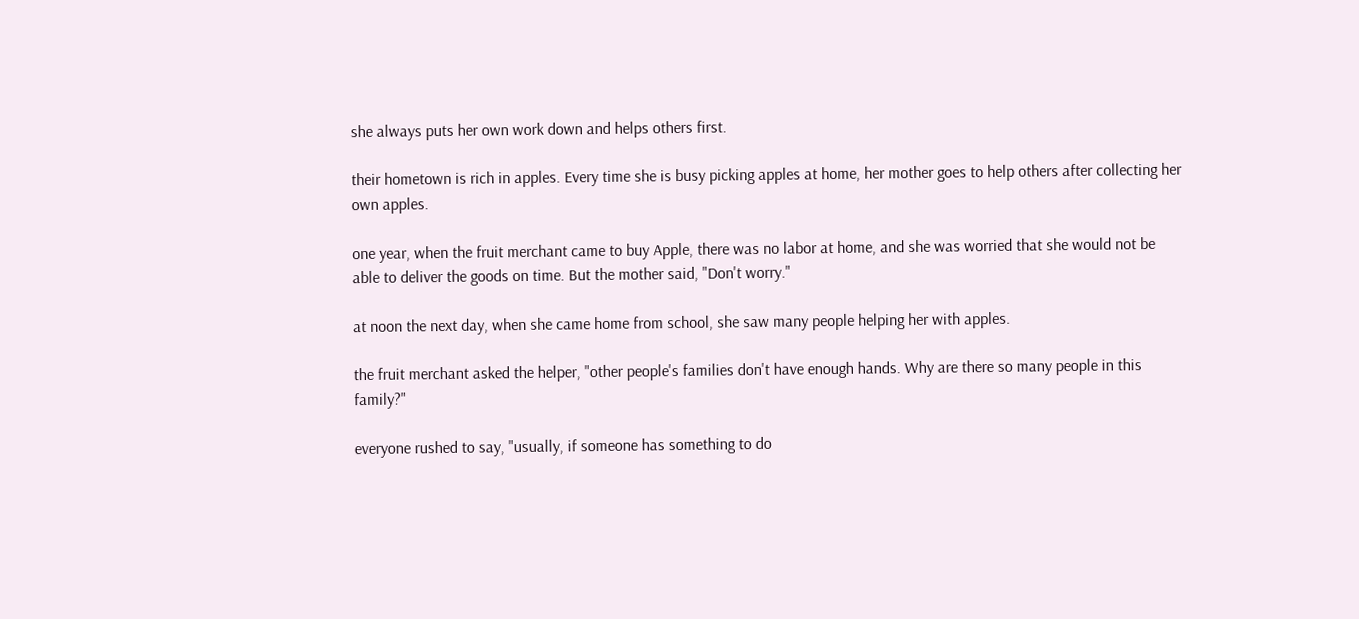she always puts her own work down and helps others first.

their hometown is rich in apples. Every time she is busy picking apples at home, her mother goes to help others after collecting her own apples.

one year, when the fruit merchant came to buy Apple, there was no labor at home, and she was worried that she would not be able to deliver the goods on time. But the mother said, "Don't worry."

at noon the next day, when she came home from school, she saw many people helping her with apples.

the fruit merchant asked the helper, "other people's families don't have enough hands. Why are there so many people in this family?"

everyone rushed to say, "usually, if someone has something to do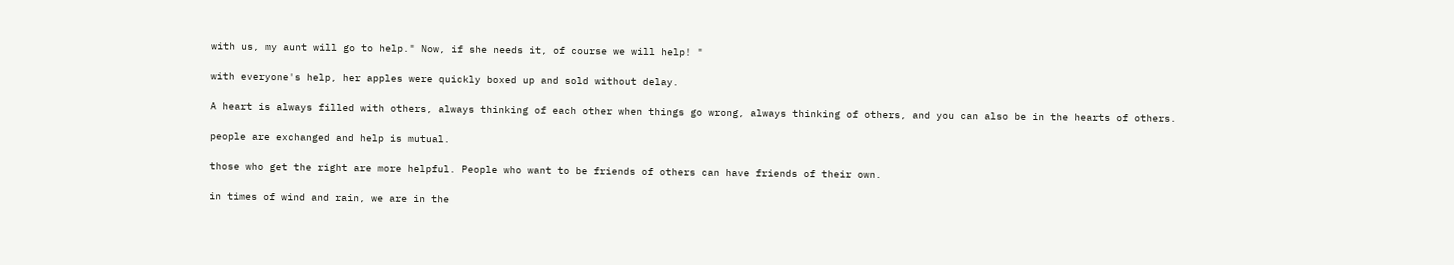with us, my aunt will go to help." Now, if she needs it, of course we will help! "

with everyone's help, her apples were quickly boxed up and sold without delay.

A heart is always filled with others, always thinking of each other when things go wrong, always thinking of others, and you can also be in the hearts of others.

people are exchanged and help is mutual.

those who get the right are more helpful. People who want to be friends of others can have friends of their own.

in times of wind and rain, we are in the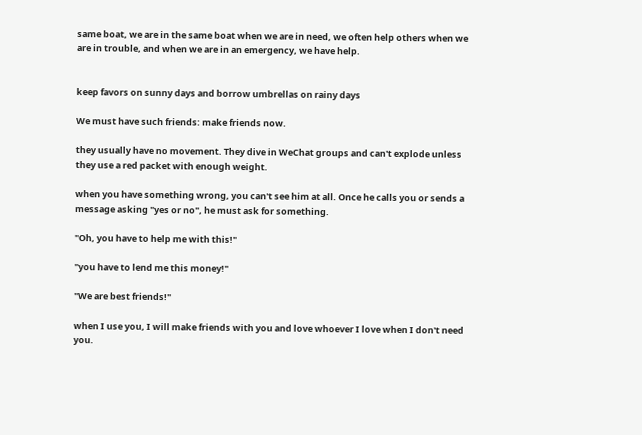same boat, we are in the same boat when we are in need, we often help others when we are in trouble, and when we are in an emergency, we have help.


keep favors on sunny days and borrow umbrellas on rainy days

We must have such friends: make friends now.

they usually have no movement. They dive in WeChat groups and can't explode unless they use a red packet with enough weight.

when you have something wrong, you can't see him at all. Once he calls you or sends a message asking "yes or no", he must ask for something.

"Oh, you have to help me with this!"

"you have to lend me this money!"

"We are best friends!"

when I use you, I will make friends with you and love whoever I love when I don't need you.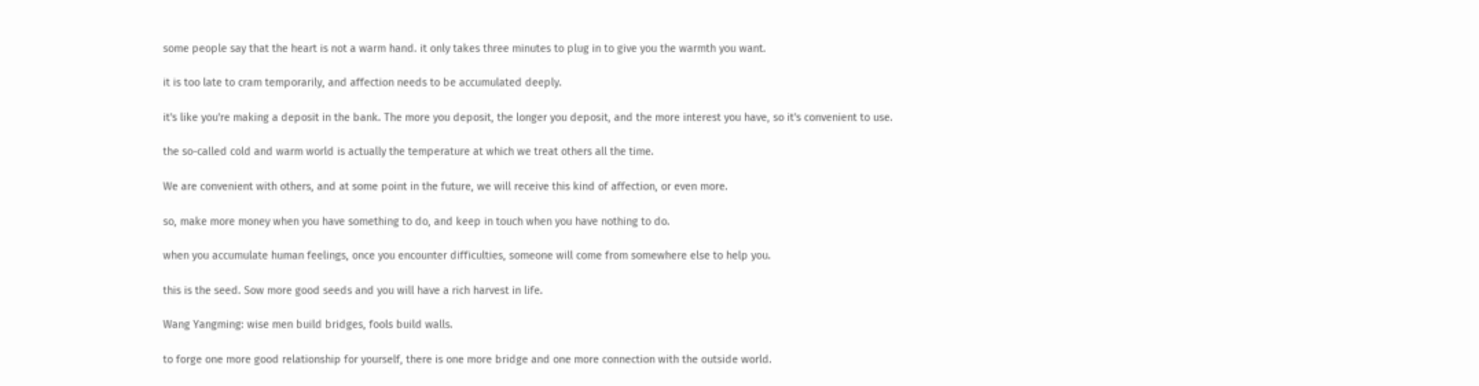some people say that the heart is not a warm hand. it only takes three minutes to plug in to give you the warmth you want.

it is too late to cram temporarily, and affection needs to be accumulated deeply.

it's like you're making a deposit in the bank. The more you deposit, the longer you deposit, and the more interest you have, so it's convenient to use.

the so-called cold and warm world is actually the temperature at which we treat others all the time.

We are convenient with others, and at some point in the future, we will receive this kind of affection, or even more.

so, make more money when you have something to do, and keep in touch when you have nothing to do.

when you accumulate human feelings, once you encounter difficulties, someone will come from somewhere else to help you.

this is the seed. Sow more good seeds and you will have a rich harvest in life.

Wang Yangming: wise men build bridges, fools build walls.

to forge one more good relationship for yourself, there is one more bridge and one more connection with the outside world.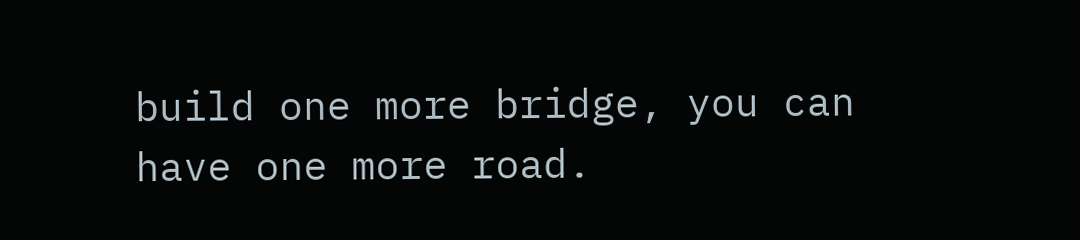build one more bridge, you can have one more road.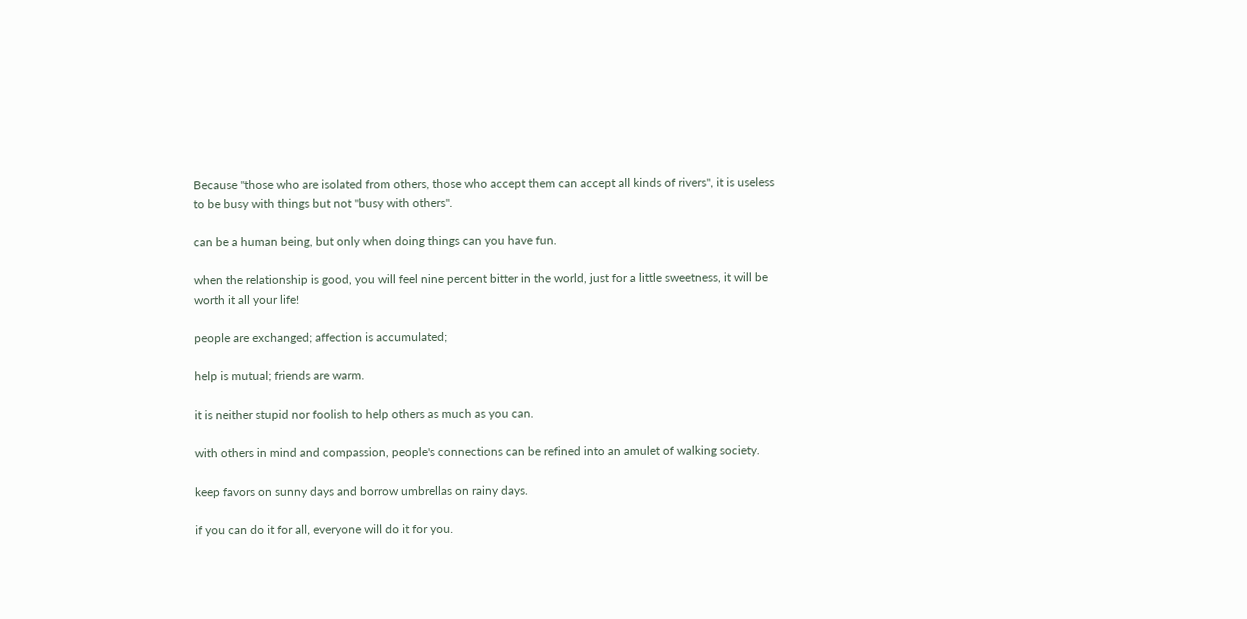Because "those who are isolated from others, those who accept them can accept all kinds of rivers", it is useless to be busy with things but not "busy with others".

can be a human being, but only when doing things can you have fun.

when the relationship is good, you will feel nine percent bitter in the world, just for a little sweetness, it will be worth it all your life!

people are exchanged; affection is accumulated;

help is mutual; friends are warm.

it is neither stupid nor foolish to help others as much as you can.

with others in mind and compassion, people's connections can be refined into an amulet of walking society.

keep favors on sunny days and borrow umbrellas on rainy days.

if you can do it for all, everyone will do it for you.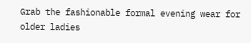Grab the fashionable formal evening wear for older ladies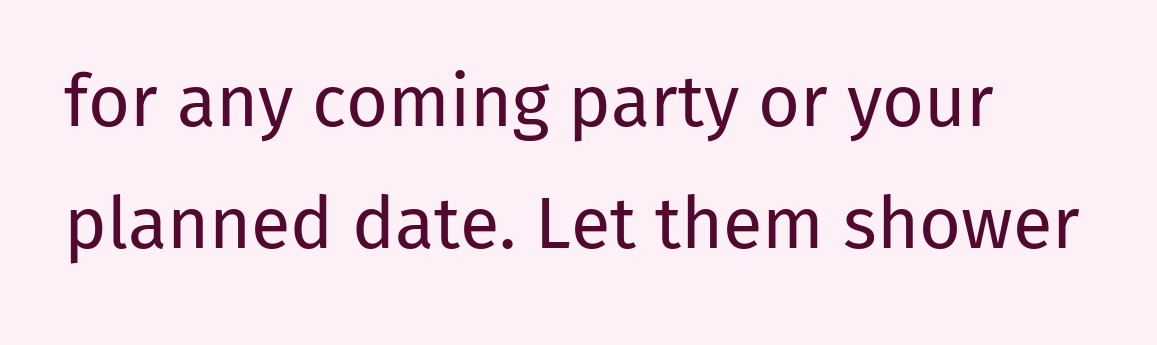for any coming party or your planned date. Let them shower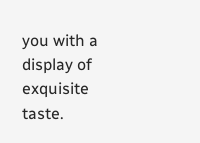you with a display of exquisite taste.